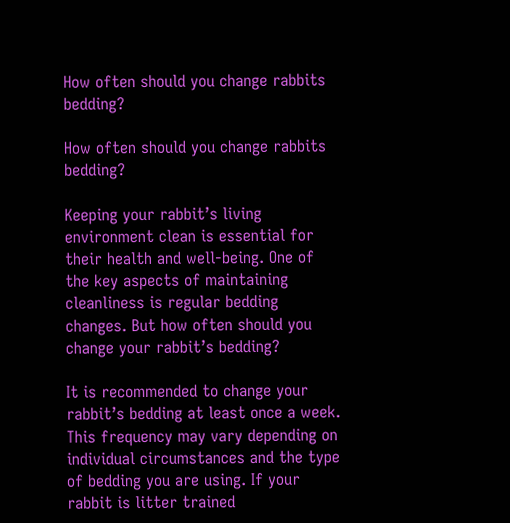How often should you change rabbits bedding?

How often should you change rabbits bedding?

Keeping your rabbit’s living environment clean is essential for their health and well-being. One of the key aspects of maintaining cleanliness is regular bedding changes. But how often should you change your rabbit’s bedding?

It is recommended to change your rabbit’s bedding at least once a week. This frequency may vary depending on individual circumstances and the type of bedding you are using. If your rabbit is litter trained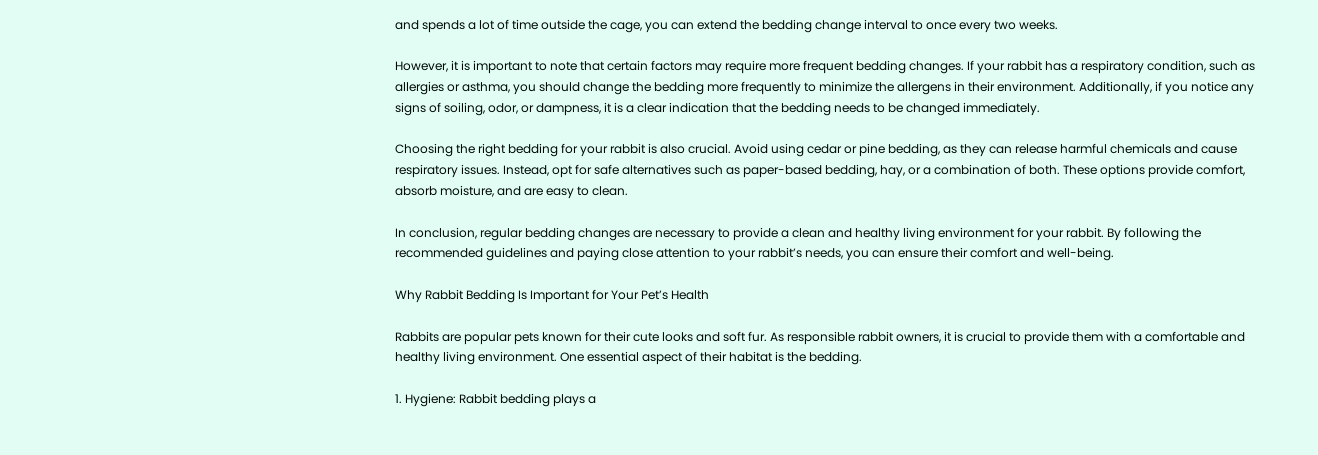and spends a lot of time outside the cage, you can extend the bedding change interval to once every two weeks.

However, it is important to note that certain factors may require more frequent bedding changes. If your rabbit has a respiratory condition, such as allergies or asthma, you should change the bedding more frequently to minimize the allergens in their environment. Additionally, if you notice any signs of soiling, odor, or dampness, it is a clear indication that the bedding needs to be changed immediately.

Choosing the right bedding for your rabbit is also crucial. Avoid using cedar or pine bedding, as they can release harmful chemicals and cause respiratory issues. Instead, opt for safe alternatives such as paper-based bedding, hay, or a combination of both. These options provide comfort, absorb moisture, and are easy to clean.

In conclusion, regular bedding changes are necessary to provide a clean and healthy living environment for your rabbit. By following the recommended guidelines and paying close attention to your rabbit’s needs, you can ensure their comfort and well-being.

Why Rabbit Bedding Is Important for Your Pet’s Health

Rabbits are popular pets known for their cute looks and soft fur. As responsible rabbit owners, it is crucial to provide them with a comfortable and healthy living environment. One essential aspect of their habitat is the bedding.

1. Hygiene: Rabbit bedding plays a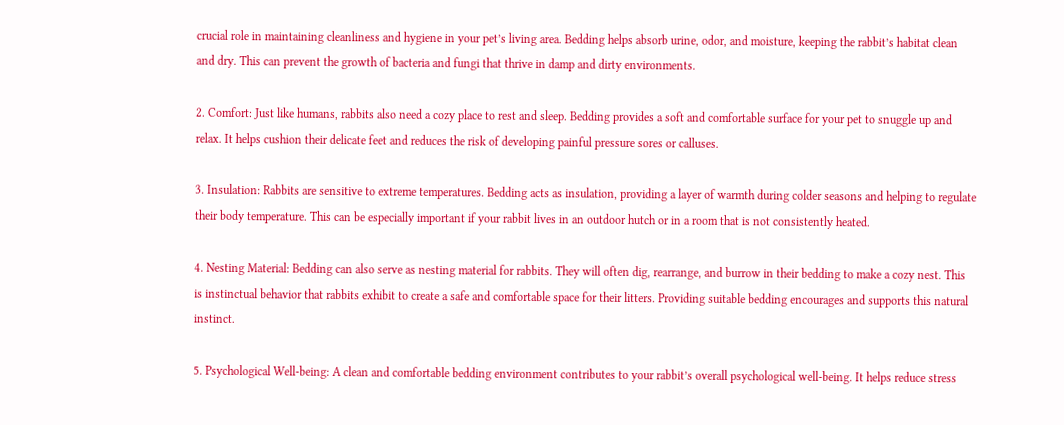crucial role in maintaining cleanliness and hygiene in your pet’s living area. Bedding helps absorb urine, odor, and moisture, keeping the rabbit’s habitat clean and dry. This can prevent the growth of bacteria and fungi that thrive in damp and dirty environments.

2. Comfort: Just like humans, rabbits also need a cozy place to rest and sleep. Bedding provides a soft and comfortable surface for your pet to snuggle up and relax. It helps cushion their delicate feet and reduces the risk of developing painful pressure sores or calluses.

3. Insulation: Rabbits are sensitive to extreme temperatures. Bedding acts as insulation, providing a layer of warmth during colder seasons and helping to regulate their body temperature. This can be especially important if your rabbit lives in an outdoor hutch or in a room that is not consistently heated.

4. Nesting Material: Bedding can also serve as nesting material for rabbits. They will often dig, rearrange, and burrow in their bedding to make a cozy nest. This is instinctual behavior that rabbits exhibit to create a safe and comfortable space for their litters. Providing suitable bedding encourages and supports this natural instinct.

5. Psychological Well-being: A clean and comfortable bedding environment contributes to your rabbit’s overall psychological well-being. It helps reduce stress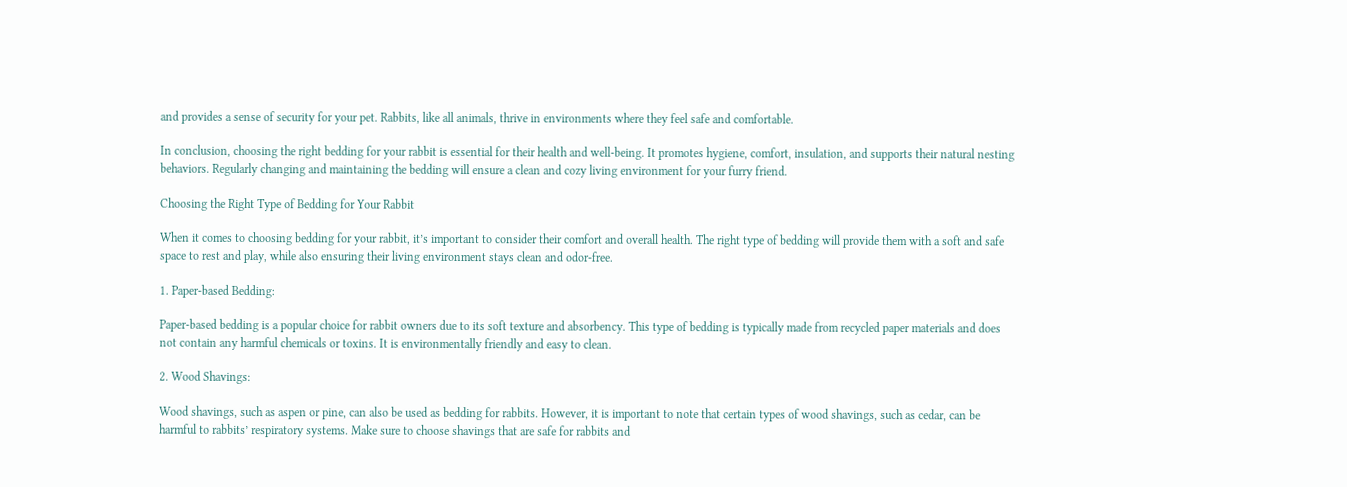and provides a sense of security for your pet. Rabbits, like all animals, thrive in environments where they feel safe and comfortable.

In conclusion, choosing the right bedding for your rabbit is essential for their health and well-being. It promotes hygiene, comfort, insulation, and supports their natural nesting behaviors. Regularly changing and maintaining the bedding will ensure a clean and cozy living environment for your furry friend.

Choosing the Right Type of Bedding for Your Rabbit

When it comes to choosing bedding for your rabbit, it’s important to consider their comfort and overall health. The right type of bedding will provide them with a soft and safe space to rest and play, while also ensuring their living environment stays clean and odor-free.

1. Paper-based Bedding:

Paper-based bedding is a popular choice for rabbit owners due to its soft texture and absorbency. This type of bedding is typically made from recycled paper materials and does not contain any harmful chemicals or toxins. It is environmentally friendly and easy to clean.

2. Wood Shavings:

Wood shavings, such as aspen or pine, can also be used as bedding for rabbits. However, it is important to note that certain types of wood shavings, such as cedar, can be harmful to rabbits’ respiratory systems. Make sure to choose shavings that are safe for rabbits and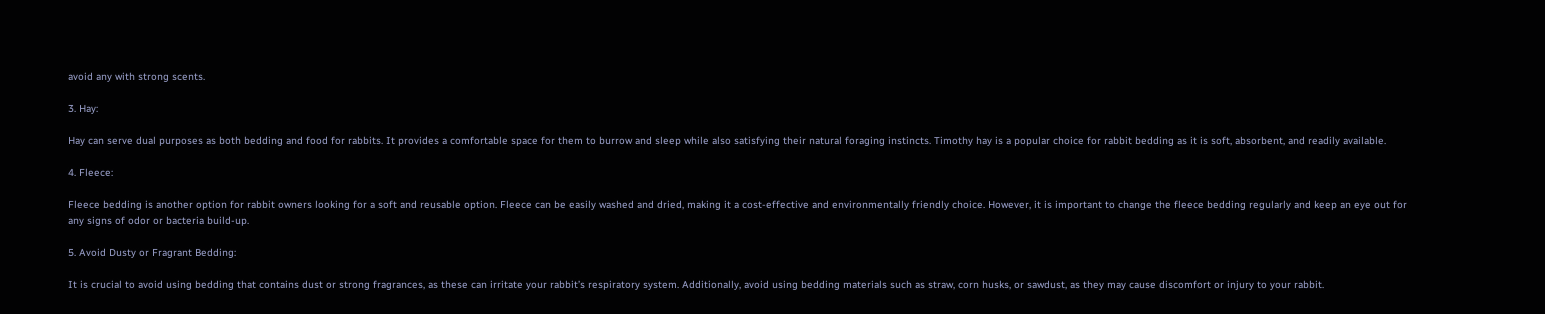avoid any with strong scents.

3. Hay:

Hay can serve dual purposes as both bedding and food for rabbits. It provides a comfortable space for them to burrow and sleep while also satisfying their natural foraging instincts. Timothy hay is a popular choice for rabbit bedding as it is soft, absorbent, and readily available.

4. Fleece:

Fleece bedding is another option for rabbit owners looking for a soft and reusable option. Fleece can be easily washed and dried, making it a cost-effective and environmentally friendly choice. However, it is important to change the fleece bedding regularly and keep an eye out for any signs of odor or bacteria build-up.

5. Avoid Dusty or Fragrant Bedding:

It is crucial to avoid using bedding that contains dust or strong fragrances, as these can irritate your rabbit’s respiratory system. Additionally, avoid using bedding materials such as straw, corn husks, or sawdust, as they may cause discomfort or injury to your rabbit.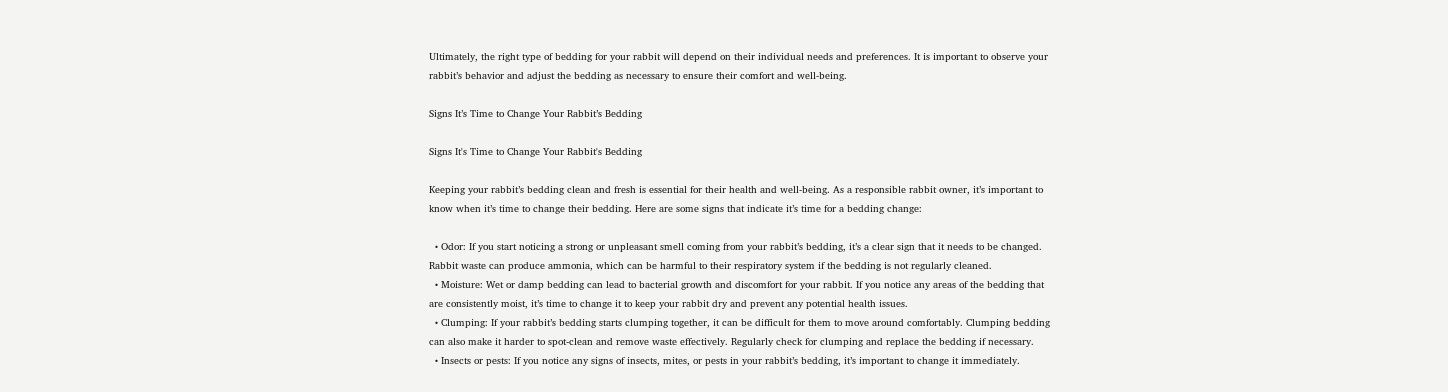Ultimately, the right type of bedding for your rabbit will depend on their individual needs and preferences. It is important to observe your rabbit’s behavior and adjust the bedding as necessary to ensure their comfort and well-being.

Signs It’s Time to Change Your Rabbit’s Bedding

Signs It's Time to Change Your Rabbit's Bedding

Keeping your rabbit’s bedding clean and fresh is essential for their health and well-being. As a responsible rabbit owner, it’s important to know when it’s time to change their bedding. Here are some signs that indicate it’s time for a bedding change:

  • Odor: If you start noticing a strong or unpleasant smell coming from your rabbit’s bedding, it’s a clear sign that it needs to be changed. Rabbit waste can produce ammonia, which can be harmful to their respiratory system if the bedding is not regularly cleaned.
  • Moisture: Wet or damp bedding can lead to bacterial growth and discomfort for your rabbit. If you notice any areas of the bedding that are consistently moist, it’s time to change it to keep your rabbit dry and prevent any potential health issues.
  • Clumping: If your rabbit’s bedding starts clumping together, it can be difficult for them to move around comfortably. Clumping bedding can also make it harder to spot-clean and remove waste effectively. Regularly check for clumping and replace the bedding if necessary.
  • Insects or pests: If you notice any signs of insects, mites, or pests in your rabbit’s bedding, it’s important to change it immediately.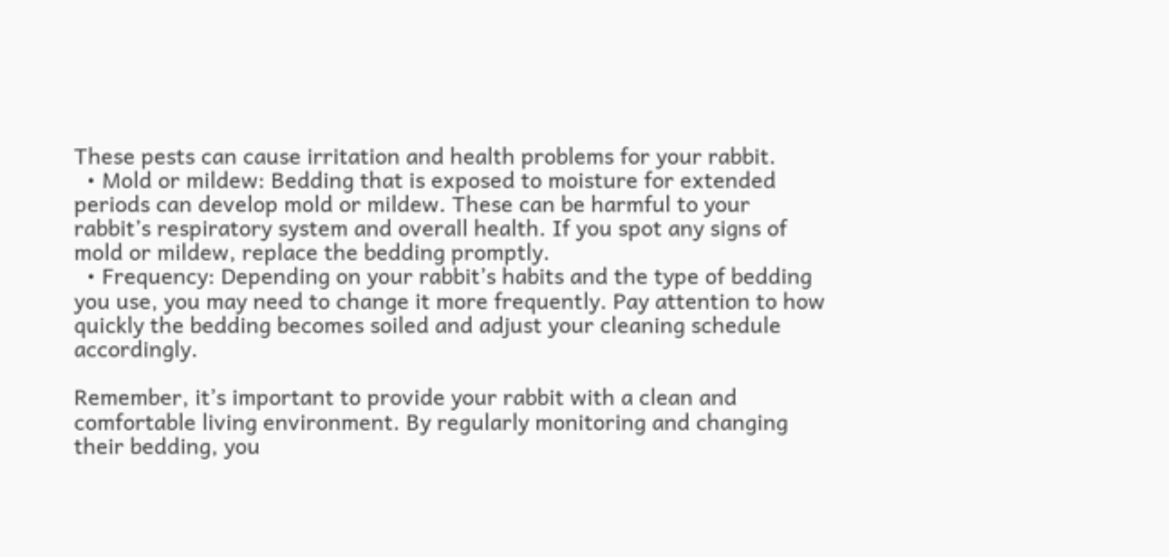These pests can cause irritation and health problems for your rabbit.
  • Mold or mildew: Bedding that is exposed to moisture for extended periods can develop mold or mildew. These can be harmful to your rabbit’s respiratory system and overall health. If you spot any signs of mold or mildew, replace the bedding promptly.
  • Frequency: Depending on your rabbit’s habits and the type of bedding you use, you may need to change it more frequently. Pay attention to how quickly the bedding becomes soiled and adjust your cleaning schedule accordingly.

Remember, it’s important to provide your rabbit with a clean and comfortable living environment. By regularly monitoring and changing their bedding, you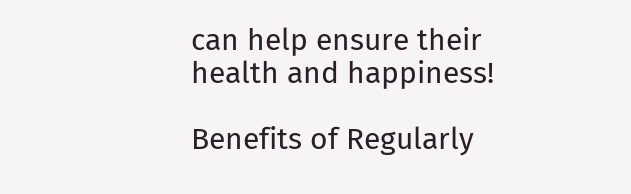can help ensure their health and happiness!

Benefits of Regularly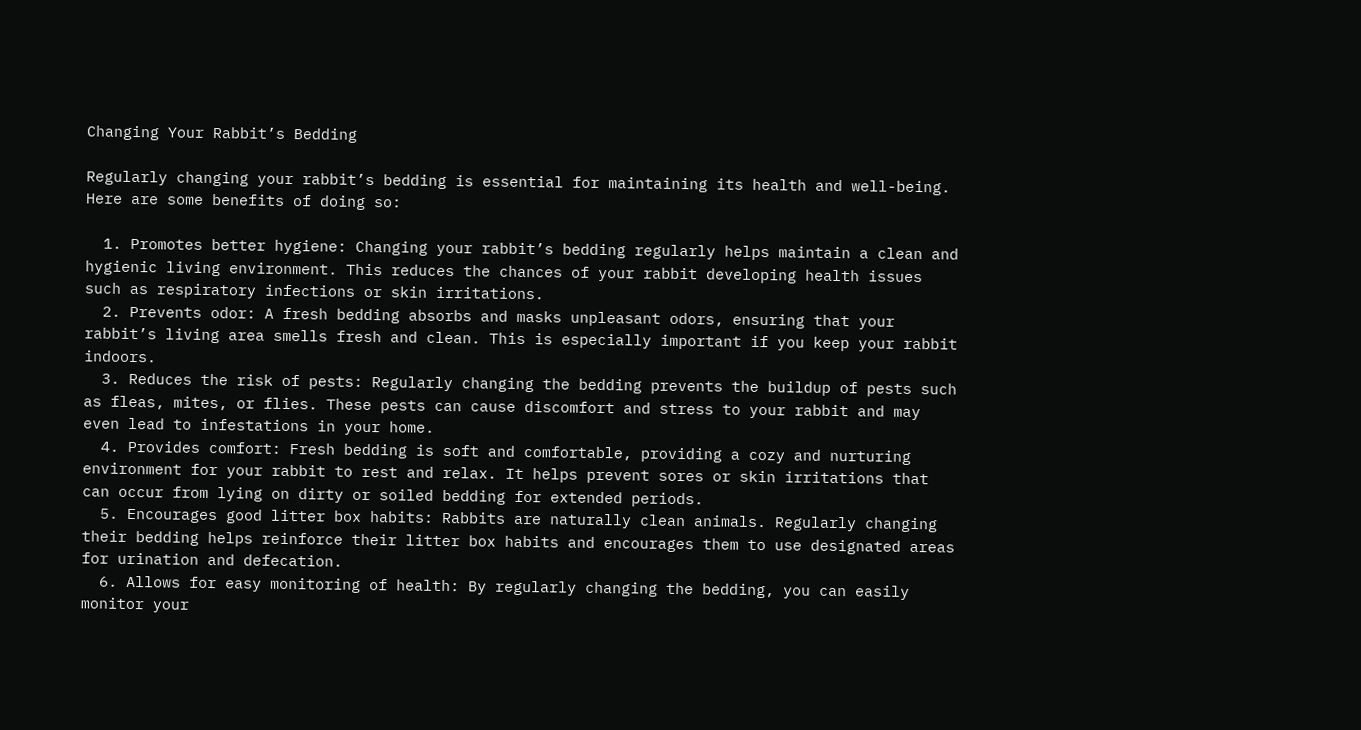Changing Your Rabbit’s Bedding

Regularly changing your rabbit’s bedding is essential for maintaining its health and well-being. Here are some benefits of doing so:

  1. Promotes better hygiene: Changing your rabbit’s bedding regularly helps maintain a clean and hygienic living environment. This reduces the chances of your rabbit developing health issues such as respiratory infections or skin irritations.
  2. Prevents odor: A fresh bedding absorbs and masks unpleasant odors, ensuring that your rabbit’s living area smells fresh and clean. This is especially important if you keep your rabbit indoors.
  3. Reduces the risk of pests: Regularly changing the bedding prevents the buildup of pests such as fleas, mites, or flies. These pests can cause discomfort and stress to your rabbit and may even lead to infestations in your home.
  4. Provides comfort: Fresh bedding is soft and comfortable, providing a cozy and nurturing environment for your rabbit to rest and relax. It helps prevent sores or skin irritations that can occur from lying on dirty or soiled bedding for extended periods.
  5. Encourages good litter box habits: Rabbits are naturally clean animals. Regularly changing their bedding helps reinforce their litter box habits and encourages them to use designated areas for urination and defecation.
  6. Allows for easy monitoring of health: By regularly changing the bedding, you can easily monitor your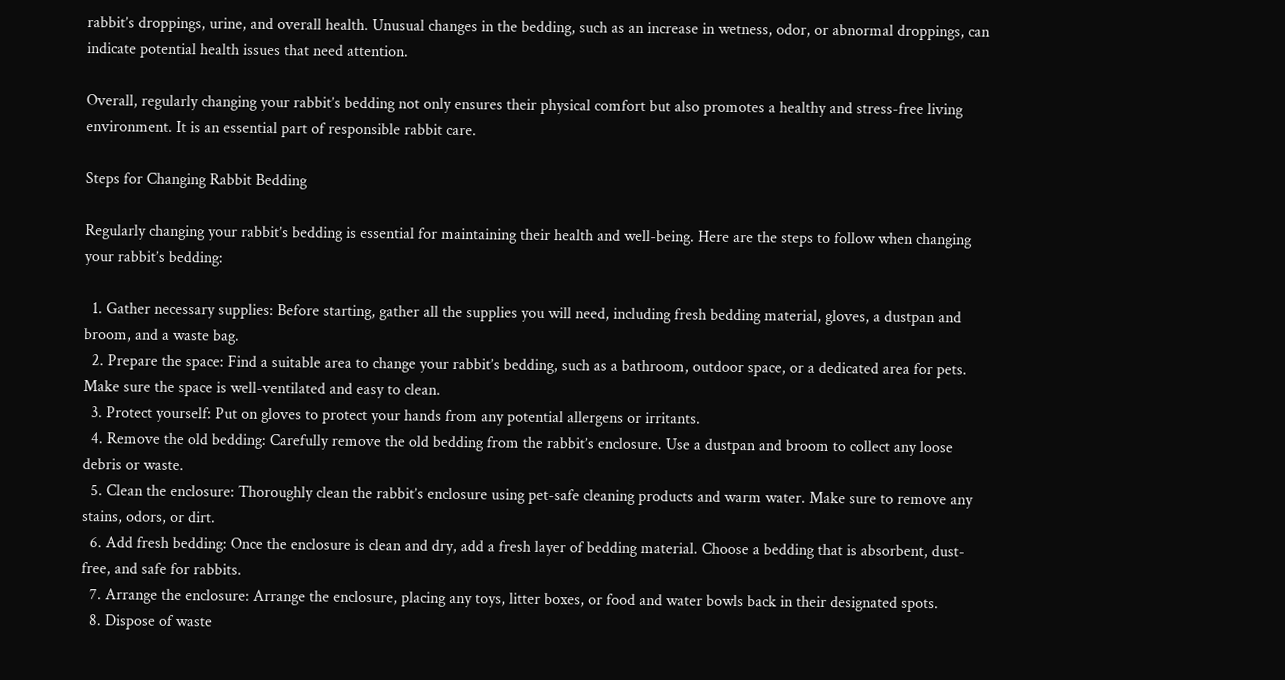rabbit’s droppings, urine, and overall health. Unusual changes in the bedding, such as an increase in wetness, odor, or abnormal droppings, can indicate potential health issues that need attention.

Overall, regularly changing your rabbit’s bedding not only ensures their physical comfort but also promotes a healthy and stress-free living environment. It is an essential part of responsible rabbit care.

Steps for Changing Rabbit Bedding

Regularly changing your rabbit’s bedding is essential for maintaining their health and well-being. Here are the steps to follow when changing your rabbit’s bedding:

  1. Gather necessary supplies: Before starting, gather all the supplies you will need, including fresh bedding material, gloves, a dustpan and broom, and a waste bag.
  2. Prepare the space: Find a suitable area to change your rabbit’s bedding, such as a bathroom, outdoor space, or a dedicated area for pets. Make sure the space is well-ventilated and easy to clean.
  3. Protect yourself: Put on gloves to protect your hands from any potential allergens or irritants.
  4. Remove the old bedding: Carefully remove the old bedding from the rabbit’s enclosure. Use a dustpan and broom to collect any loose debris or waste.
  5. Clean the enclosure: Thoroughly clean the rabbit’s enclosure using pet-safe cleaning products and warm water. Make sure to remove any stains, odors, or dirt.
  6. Add fresh bedding: Once the enclosure is clean and dry, add a fresh layer of bedding material. Choose a bedding that is absorbent, dust-free, and safe for rabbits.
  7. Arrange the enclosure: Arrange the enclosure, placing any toys, litter boxes, or food and water bowls back in their designated spots.
  8. Dispose of waste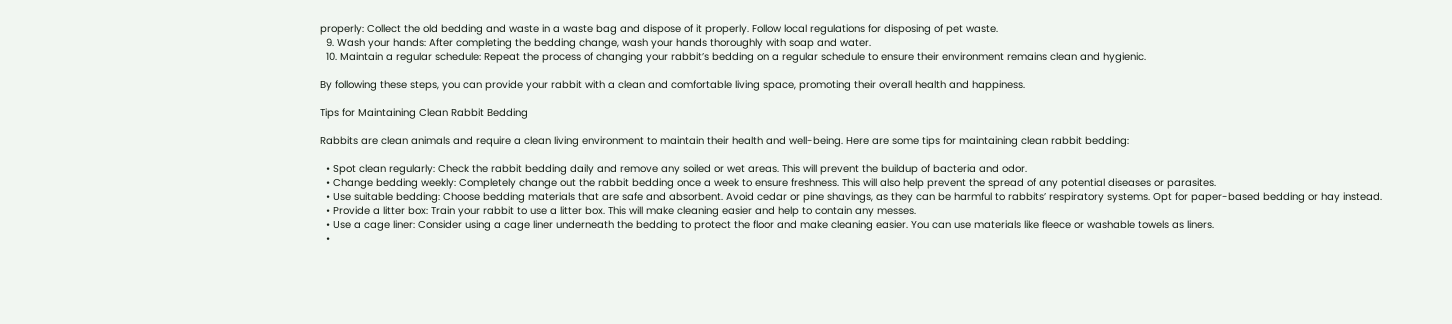properly: Collect the old bedding and waste in a waste bag and dispose of it properly. Follow local regulations for disposing of pet waste.
  9. Wash your hands: After completing the bedding change, wash your hands thoroughly with soap and water.
  10. Maintain a regular schedule: Repeat the process of changing your rabbit’s bedding on a regular schedule to ensure their environment remains clean and hygienic.

By following these steps, you can provide your rabbit with a clean and comfortable living space, promoting their overall health and happiness.

Tips for Maintaining Clean Rabbit Bedding

Rabbits are clean animals and require a clean living environment to maintain their health and well-being. Here are some tips for maintaining clean rabbit bedding:

  • Spot clean regularly: Check the rabbit bedding daily and remove any soiled or wet areas. This will prevent the buildup of bacteria and odor.
  • Change bedding weekly: Completely change out the rabbit bedding once a week to ensure freshness. This will also help prevent the spread of any potential diseases or parasites.
  • Use suitable bedding: Choose bedding materials that are safe and absorbent. Avoid cedar or pine shavings, as they can be harmful to rabbits’ respiratory systems. Opt for paper-based bedding or hay instead.
  • Provide a litter box: Train your rabbit to use a litter box. This will make cleaning easier and help to contain any messes.
  • Use a cage liner: Consider using a cage liner underneath the bedding to protect the floor and make cleaning easier. You can use materials like fleece or washable towels as liners.
  •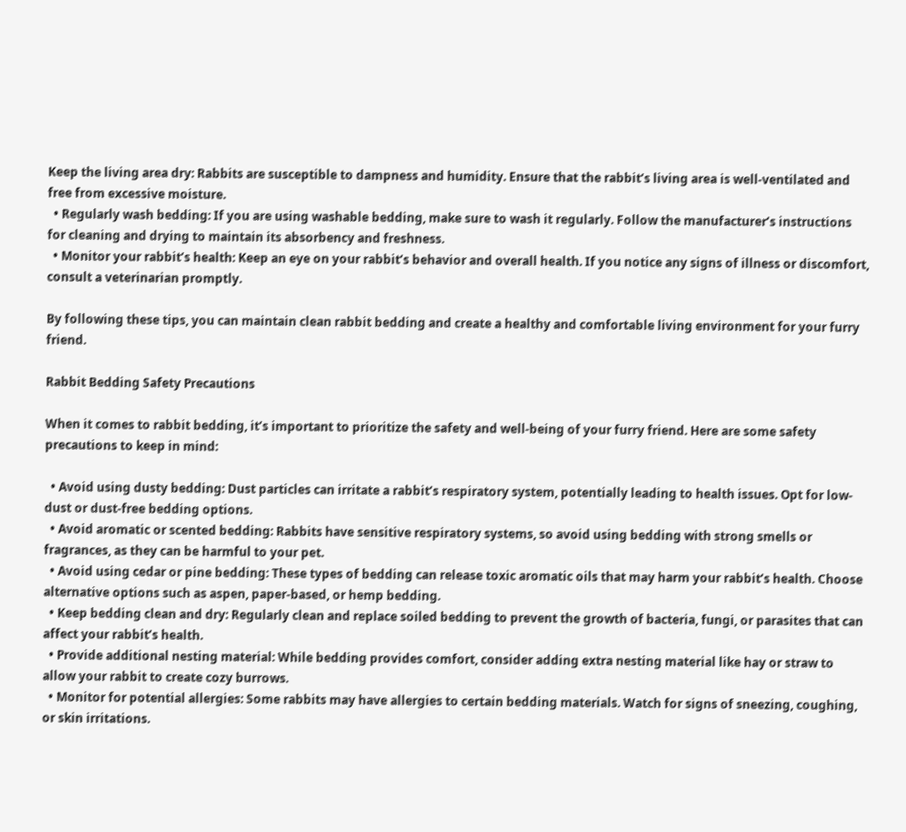Keep the living area dry: Rabbits are susceptible to dampness and humidity. Ensure that the rabbit’s living area is well-ventilated and free from excessive moisture.
  • Regularly wash bedding: If you are using washable bedding, make sure to wash it regularly. Follow the manufacturer’s instructions for cleaning and drying to maintain its absorbency and freshness.
  • Monitor your rabbit’s health: Keep an eye on your rabbit’s behavior and overall health. If you notice any signs of illness or discomfort, consult a veterinarian promptly.

By following these tips, you can maintain clean rabbit bedding and create a healthy and comfortable living environment for your furry friend.

Rabbit Bedding Safety Precautions

When it comes to rabbit bedding, it’s important to prioritize the safety and well-being of your furry friend. Here are some safety precautions to keep in mind:

  • Avoid using dusty bedding: Dust particles can irritate a rabbit’s respiratory system, potentially leading to health issues. Opt for low-dust or dust-free bedding options.
  • Avoid aromatic or scented bedding: Rabbits have sensitive respiratory systems, so avoid using bedding with strong smells or fragrances, as they can be harmful to your pet.
  • Avoid using cedar or pine bedding: These types of bedding can release toxic aromatic oils that may harm your rabbit’s health. Choose alternative options such as aspen, paper-based, or hemp bedding.
  • Keep bedding clean and dry: Regularly clean and replace soiled bedding to prevent the growth of bacteria, fungi, or parasites that can affect your rabbit’s health.
  • Provide additional nesting material: While bedding provides comfort, consider adding extra nesting material like hay or straw to allow your rabbit to create cozy burrows.
  • Monitor for potential allergies: Some rabbits may have allergies to certain bedding materials. Watch for signs of sneezing, coughing, or skin irritations.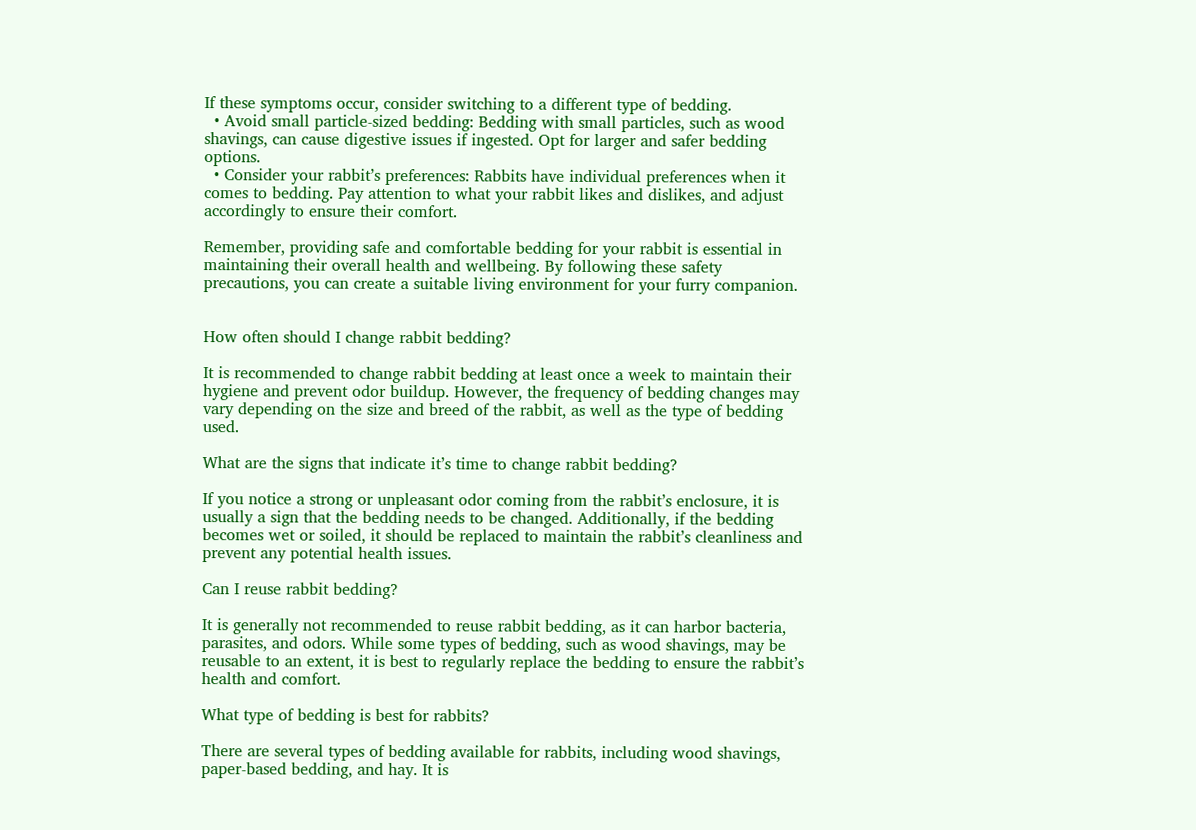If these symptoms occur, consider switching to a different type of bedding.
  • Avoid small particle-sized bedding: Bedding with small particles, such as wood shavings, can cause digestive issues if ingested. Opt for larger and safer bedding options.
  • Consider your rabbit’s preferences: Rabbits have individual preferences when it comes to bedding. Pay attention to what your rabbit likes and dislikes, and adjust accordingly to ensure their comfort.

Remember, providing safe and comfortable bedding for your rabbit is essential in maintaining their overall health and wellbeing. By following these safety precautions, you can create a suitable living environment for your furry companion.


How often should I change rabbit bedding?

It is recommended to change rabbit bedding at least once a week to maintain their hygiene and prevent odor buildup. However, the frequency of bedding changes may vary depending on the size and breed of the rabbit, as well as the type of bedding used.

What are the signs that indicate it’s time to change rabbit bedding?

If you notice a strong or unpleasant odor coming from the rabbit’s enclosure, it is usually a sign that the bedding needs to be changed. Additionally, if the bedding becomes wet or soiled, it should be replaced to maintain the rabbit’s cleanliness and prevent any potential health issues.

Can I reuse rabbit bedding?

It is generally not recommended to reuse rabbit bedding, as it can harbor bacteria, parasites, and odors. While some types of bedding, such as wood shavings, may be reusable to an extent, it is best to regularly replace the bedding to ensure the rabbit’s health and comfort.

What type of bedding is best for rabbits?

There are several types of bedding available for rabbits, including wood shavings, paper-based bedding, and hay. It is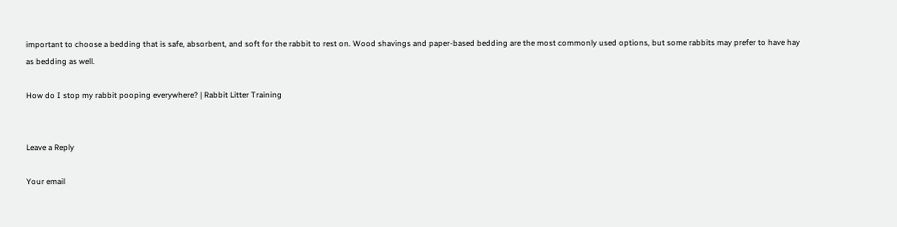important to choose a bedding that is safe, absorbent, and soft for the rabbit to rest on. Wood shavings and paper-based bedding are the most commonly used options, but some rabbits may prefer to have hay as bedding as well.

How do I stop my rabbit pooping everywhere? | Rabbit Litter Training


Leave a Reply

Your email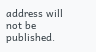address will not be published.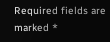Required fields are marked *